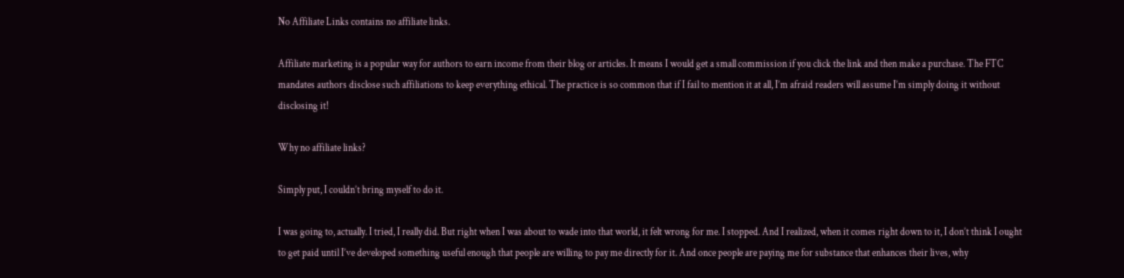No Affiliate Links contains no affiliate links.

Affiliate marketing is a popular way for authors to earn income from their blog or articles. It means I would get a small commission if you click the link and then make a purchase. The FTC mandates authors disclose such affiliations to keep everything ethical. The practice is so common that if I fail to mention it at all, I’m afraid readers will assume I’m simply doing it without disclosing it!

Why no affiliate links?

Simply put, I couldn’t bring myself to do it.

I was going to, actually. I tried, I really did. But right when I was about to wade into that world, it felt wrong for me. I stopped. And I realized, when it comes right down to it, I don’t think I ought to get paid until I’ve developed something useful enough that people are willing to pay me directly for it. And once people are paying me for substance that enhances their lives, why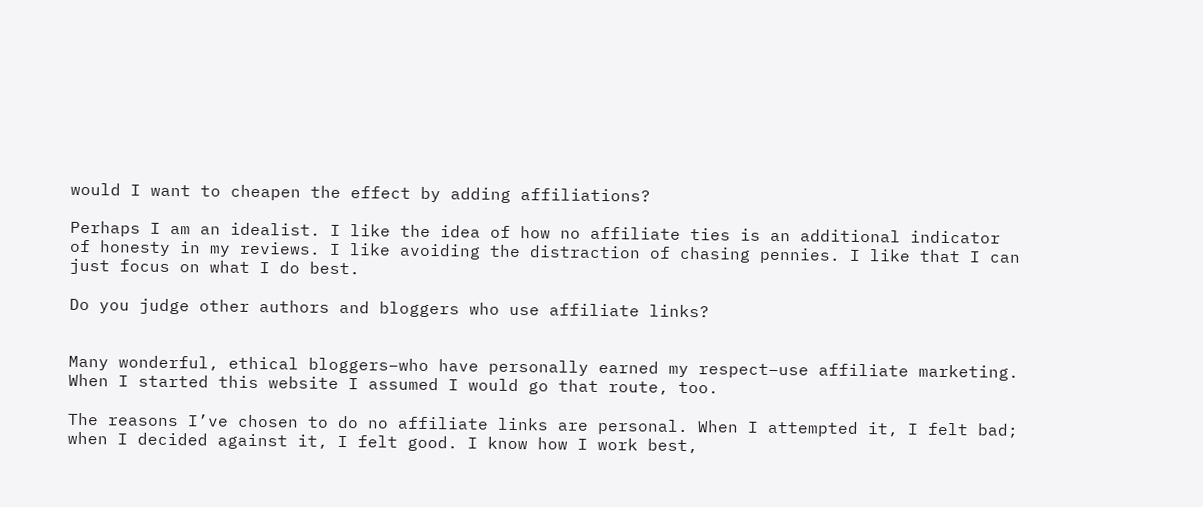would I want to cheapen the effect by adding affiliations?

Perhaps I am an idealist. I like the idea of how no affiliate ties is an additional indicator of honesty in my reviews. I like avoiding the distraction of chasing pennies. I like that I can just focus on what I do best.

Do you judge other authors and bloggers who use affiliate links?


Many wonderful, ethical bloggers–who have personally earned my respect–use affiliate marketing. When I started this website I assumed I would go that route, too.

The reasons I’ve chosen to do no affiliate links are personal. When I attempted it, I felt bad; when I decided against it, I felt good. I know how I work best,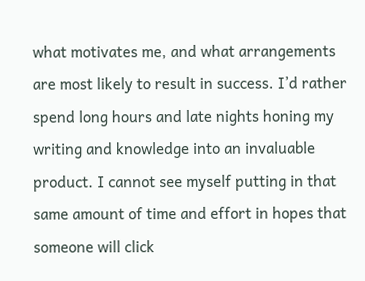what motivates me, and what arrangements are most likely to result in success. I’d rather spend long hours and late nights honing my writing and knowledge into an invaluable product. I cannot see myself putting in that same amount of time and effort in hopes that someone will click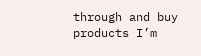through and buy products I’m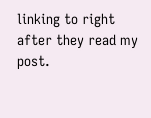linking to right after they read my post.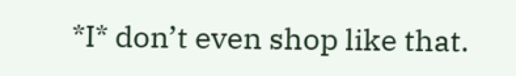*I* don’t even shop like that.